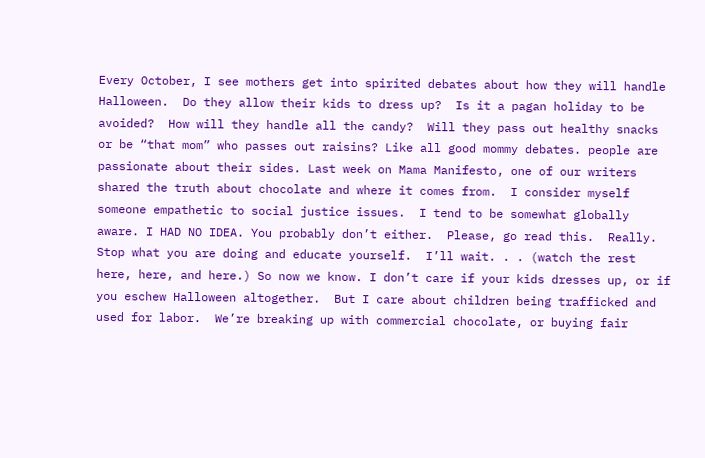Every October, I see mothers get into spirited debates about how they will handle Halloween.  Do they allow their kids to dress up?  Is it a pagan holiday to be avoided?  How will they handle all the candy?  Will they pass out healthy snacks or be “that mom” who passes out raisins? Like all good mommy debates. people are passionate about their sides. Last week on Mama Manifesto, one of our writers shared the truth about chocolate and where it comes from.  I consider myself someone empathetic to social justice issues.  I tend to be somewhat globally aware. I HAD NO IDEA. You probably don’t either.  Please, go read this.  Really.  Stop what you are doing and educate yourself.  I’ll wait. . . (watch the rest here, here, and here.) So now we know. I don’t care if your kids dresses up, or if you eschew Halloween altogether.  But I care about children being trafficked and used for labor.  We’re breaking up with commercial chocolate, or buying fair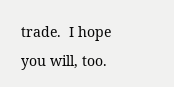trade.  I hope you will, too.